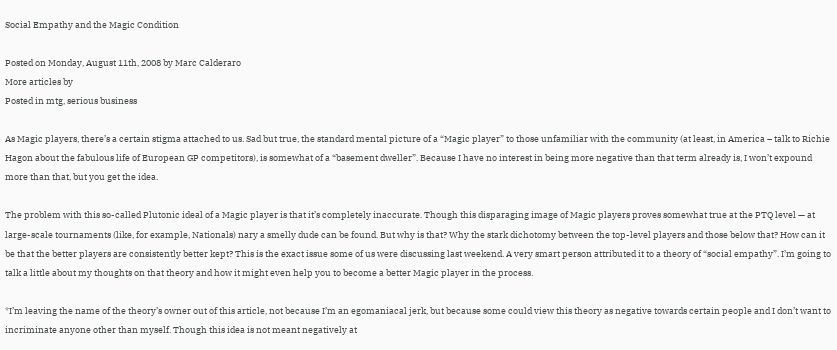Social Empathy and the Magic Condition

Posted on Monday, August 11th, 2008 by Marc Calderaro
More articles by
Posted in mtg, serious business

As Magic players, there’s a certain stigma attached to us. Sad but true, the standard mental picture of a “Magic player” to those unfamiliar with the community (at least, in America – talk to Richie Hagon about the fabulous life of European GP competitors), is somewhat of a “basement dweller”. Because I have no interest in being more negative than that term already is, I won’t expound more than that, but you get the idea.

The problem with this so-called Plutonic ideal of a Magic player is that it’s completely inaccurate. Though this disparaging image of Magic players proves somewhat true at the PTQ level — at large-scale tournaments (like, for example, Nationals) nary a smelly dude can be found. But why is that? Why the stark dichotomy between the top-level players and those below that? How can it be that the better players are consistently better kept? This is the exact issue some of us were discussing last weekend. A very smart person attributed it to a theory of “social empathy”. I’m going to talk a little about my thoughts on that theory and how it might even help you to become a better Magic player in the process.

*I’m leaving the name of the theory’s owner out of this article, not because I’m an egomaniacal jerk, but because some could view this theory as negative towards certain people and I don’t want to incriminate anyone other than myself. Though this idea is not meant negatively at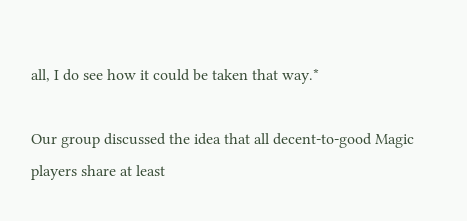all, I do see how it could be taken that way.*

Our group discussed the idea that all decent-to-good Magic players share at least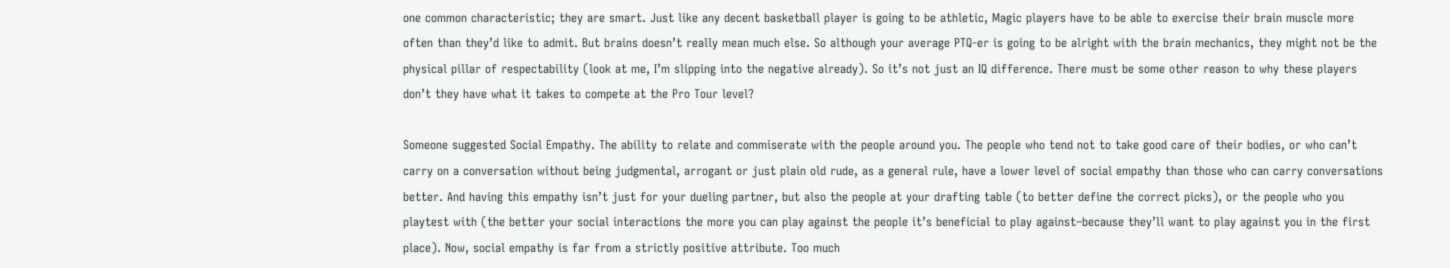one common characteristic; they are smart. Just like any decent basketball player is going to be athletic, Magic players have to be able to exercise their brain muscle more often than they’d like to admit. But brains doesn’t really mean much else. So although your average PTQ-er is going to be alright with the brain mechanics, they might not be the physical pillar of respectability (look at me, I’m slipping into the negative already). So it’s not just an IQ difference. There must be some other reason to why these players don’t they have what it takes to compete at the Pro Tour level?

Someone suggested Social Empathy. The ability to relate and commiserate with the people around you. The people who tend not to take good care of their bodies, or who can’t carry on a conversation without being judgmental, arrogant or just plain old rude, as a general rule, have a lower level of social empathy than those who can carry conversations better. And having this empathy isn’t just for your dueling partner, but also the people at your drafting table (to better define the correct picks), or the people who you playtest with (the better your social interactions the more you can play against the people it’s beneficial to play against–because they’ll want to play against you in the first place). Now, social empathy is far from a strictly positive attribute. Too much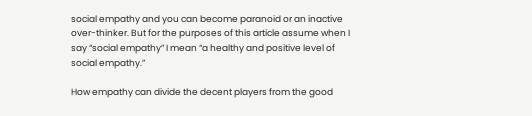social empathy and you can become paranoid or an inactive over-thinker. But for the purposes of this article assume when I say “social empathy” I mean “a healthy and positive level of social empathy.”

How empathy can divide the decent players from the good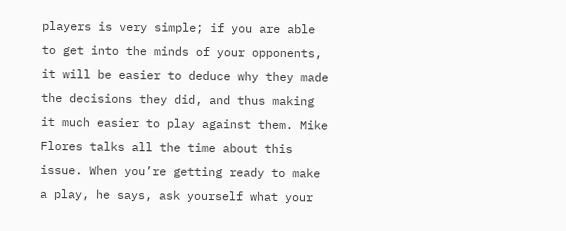players is very simple; if you are able to get into the minds of your opponents, it will be easier to deduce why they made the decisions they did, and thus making it much easier to play against them. Mike Flores talks all the time about this issue. When you’re getting ready to make a play, he says, ask yourself what your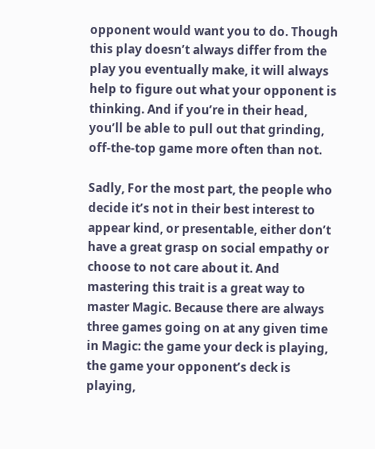opponent would want you to do. Though this play doesn’t always differ from the play you eventually make, it will always help to figure out what your opponent is thinking. And if you’re in their head, you’ll be able to pull out that grinding, off-the-top game more often than not.

Sadly, For the most part, the people who decide it’s not in their best interest to appear kind, or presentable, either don’t have a great grasp on social empathy or choose to not care about it. And mastering this trait is a great way to master Magic. Because there are always three games going on at any given time in Magic: the game your deck is playing, the game your opponent’s deck is playing,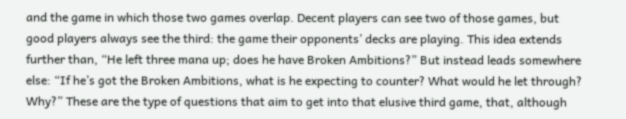and the game in which those two games overlap. Decent players can see two of those games, but good players always see the third: the game their opponents’ decks are playing. This idea extends further than, “He left three mana up; does he have Broken Ambitions?” But instead leads somewhere else: “If he’s got the Broken Ambitions, what is he expecting to counter? What would he let through? Why?” These are the type of questions that aim to get into that elusive third game, that, although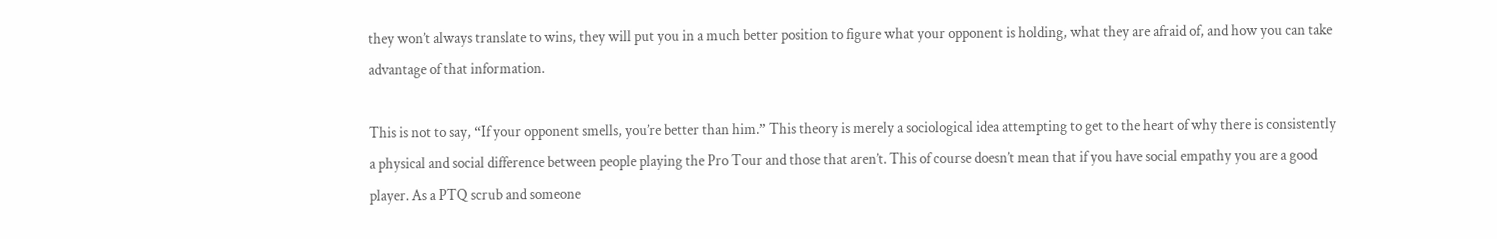they won’t always translate to wins, they will put you in a much better position to figure what your opponent is holding, what they are afraid of, and how you can take advantage of that information.

This is not to say, “If your opponent smells, you’re better than him.” This theory is merely a sociological idea attempting to get to the heart of why there is consistently a physical and social difference between people playing the Pro Tour and those that aren’t. This of course doesn’t mean that if you have social empathy you are a good player. As a PTQ scrub and someone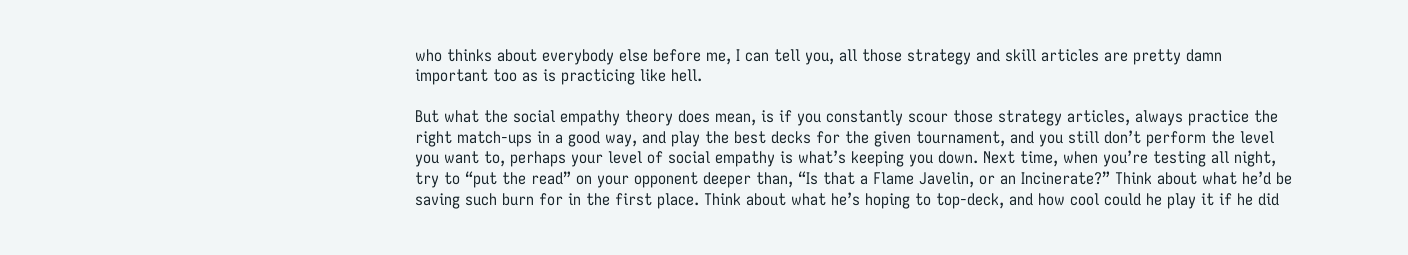who thinks about everybody else before me, I can tell you, all those strategy and skill articles are pretty damn important too as is practicing like hell.

But what the social empathy theory does mean, is if you constantly scour those strategy articles, always practice the right match-ups in a good way, and play the best decks for the given tournament, and you still don’t perform the level you want to, perhaps your level of social empathy is what’s keeping you down. Next time, when you’re testing all night, try to “put the read” on your opponent deeper than, “Is that a Flame Javelin, or an Incinerate?” Think about what he’d be saving such burn for in the first place. Think about what he’s hoping to top-deck, and how cool could he play it if he did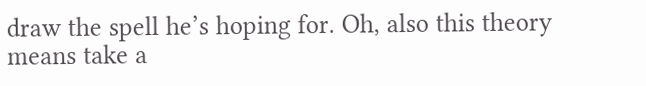draw the spell he’s hoping for. Oh, also this theory means take a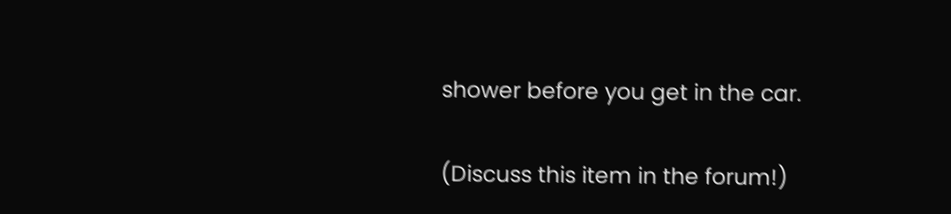shower before you get in the car.

(Discuss this item in the forum!)